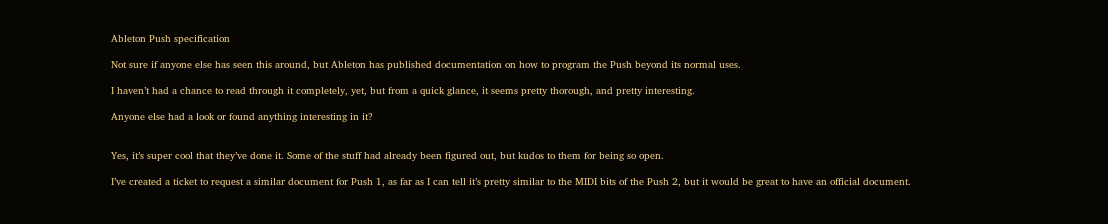Ableton Push specification

Not sure if anyone else has seen this around, but Ableton has published documentation on how to program the Push beyond its normal uses.

I haven’t had a chance to read through it completely, yet, but from a quick glance, it seems pretty thorough, and pretty interesting.

Anyone else had a look or found anything interesting in it?


Yes, it’s super cool that they’ve done it. Some of the stuff had already been figured out, but kudos to them for being so open.

I’ve created a ticket to request a similar document for Push 1, as far as I can tell it’s pretty similar to the MIDI bits of the Push 2, but it would be great to have an official document.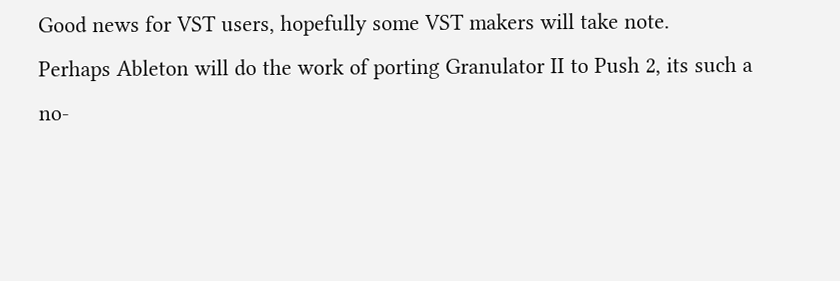Good news for VST users, hopefully some VST makers will take note.
Perhaps Ableton will do the work of porting Granulator II to Push 2, its such a no-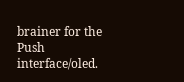brainer for the Push interface/oled.